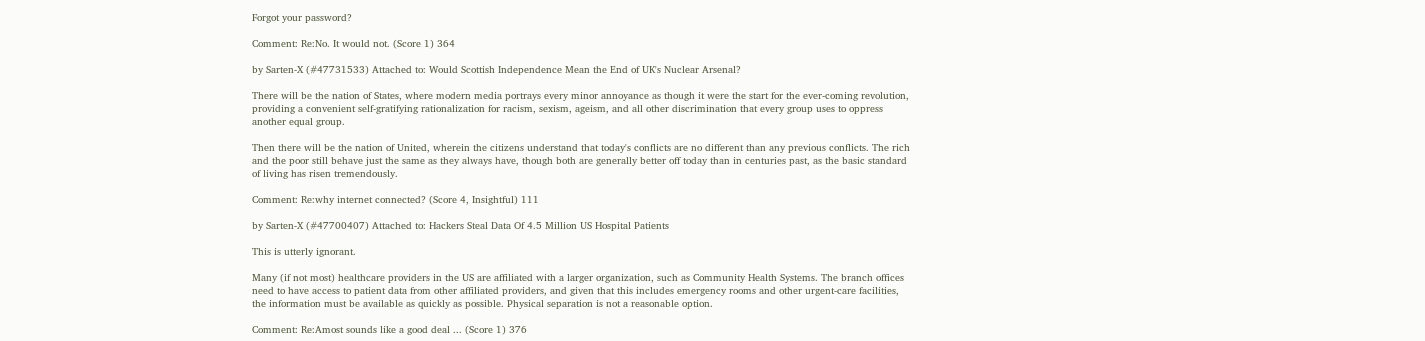Forgot your password?

Comment: Re:No. It would not. (Score 1) 364

by Sarten-X (#47731533) Attached to: Would Scottish Independence Mean the End of UK's Nuclear Arsenal?

There will be the nation of States, where modern media portrays every minor annoyance as though it were the start for the ever-coming revolution, providing a convenient self-gratifying rationalization for racism, sexism, ageism, and all other discrimination that every group uses to oppress another equal group.

Then there will be the nation of United, wherein the citizens understand that today's conflicts are no different than any previous conflicts. The rich and the poor still behave just the same as they always have, though both are generally better off today than in centuries past, as the basic standard of living has risen tremendously.

Comment: Re:why internet connected? (Score 4, Insightful) 111

by Sarten-X (#47700407) Attached to: Hackers Steal Data Of 4.5 Million US Hospital Patients

This is utterly ignorant.

Many (if not most) healthcare providers in the US are affiliated with a larger organization, such as Community Health Systems. The branch offices need to have access to patient data from other affiliated providers, and given that this includes emergency rooms and other urgent-care facilities, the information must be available as quickly as possible. Physical separation is not a reasonable option.

Comment: Re:Amost sounds like a good deal ... (Score 1) 376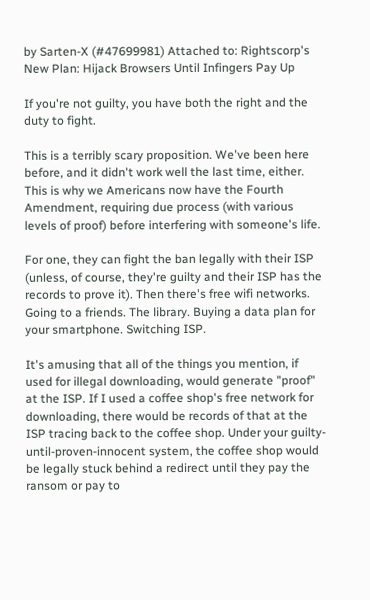by Sarten-X (#47699981) Attached to: Rightscorp's New Plan: Hijack Browsers Until Infingers Pay Up

If you're not guilty, you have both the right and the duty to fight.

This is a terribly scary proposition. We've been here before, and it didn't work well the last time, either. This is why we Americans now have the Fourth Amendment, requiring due process (with various levels of proof) before interfering with someone's life.

For one, they can fight the ban legally with their ISP (unless, of course, they're guilty and their ISP has the records to prove it). Then there's free wifi networks. Going to a friends. The library. Buying a data plan for your smartphone. Switching ISP.

It's amusing that all of the things you mention, if used for illegal downloading, would generate "proof" at the ISP. If I used a coffee shop's free network for downloading, there would be records of that at the ISP tracing back to the coffee shop. Under your guilty-until-proven-innocent system, the coffee shop would be legally stuck behind a redirect until they pay the ransom or pay to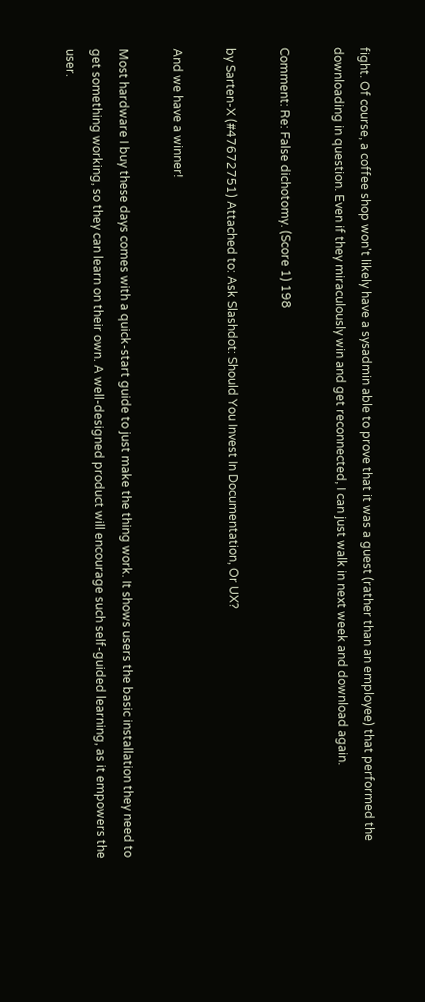fight. Of course, a coffee shop won't likely have a sysadmin able to prove that it was a guest (rather than an employee) that performed the downloading in question. Even if they miraculously win and get reconnected, I can just walk in next week and download again.

Comment: Re: False dichotomy. (Score 1) 198

by Sarten-X (#47672751) Attached to: Ask Slashdot: Should You Invest In Documentation, Or UX?

And we have a winner!

Most hardware I buy these days comes with a quick-start guide to just make the thing work. It shows users the basic installation they need to get something working, so they can learn on their own. A well-designed product will encourage such self-guided learning, as it empowers the user.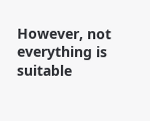However, not everything is suitable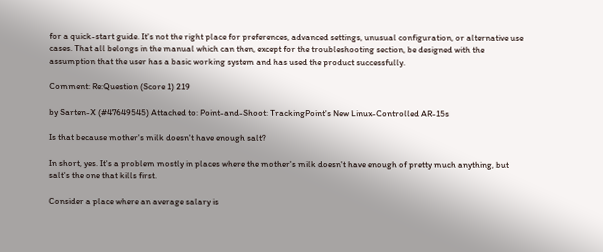for a quick-start guide. It's not the right place for preferences, advanced settings, unusual configuration, or alternative use cases. That all belongs in the manual which can then, except for the troubleshooting section, be designed with the assumption that the user has a basic working system and has used the product successfully.

Comment: Re:Question (Score 1) 219

by Sarten-X (#47649545) Attached to: Point-and-Shoot: TrackingPoint's New Linux-Controlled AR-15s

Is that because mother's milk doesn't have enough salt?

In short, yes. It's a problem mostly in places where the mother's milk doesn't have enough of pretty much anything, but salt's the one that kills first.

Consider a place where an average salary is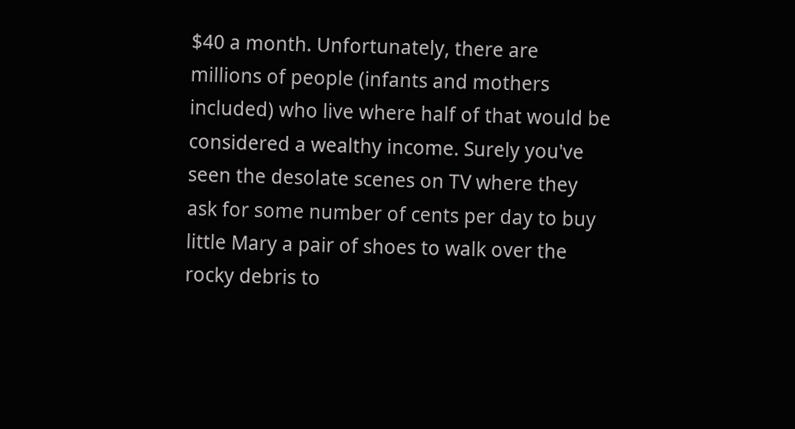$40 a month. Unfortunately, there are millions of people (infants and mothers included) who live where half of that would be considered a wealthy income. Surely you've seen the desolate scenes on TV where they ask for some number of cents per day to buy little Mary a pair of shoes to walk over the rocky debris to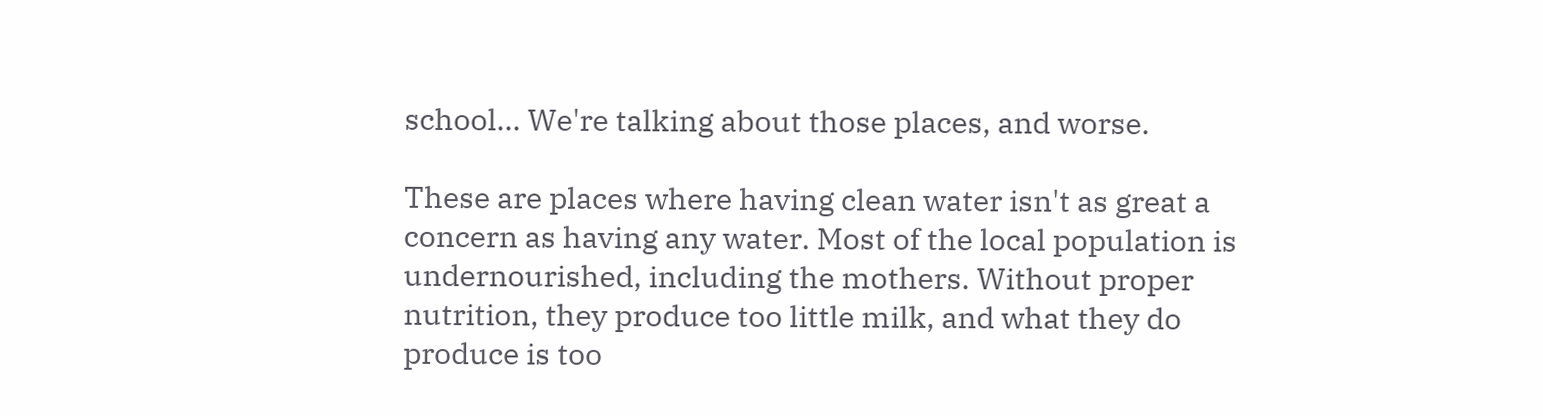school... We're talking about those places, and worse.

These are places where having clean water isn't as great a concern as having any water. Most of the local population is undernourished, including the mothers. Without proper nutrition, they produce too little milk, and what they do produce is too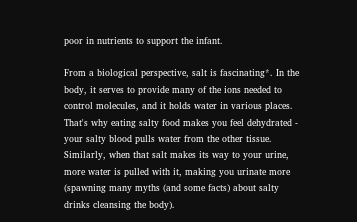poor in nutrients to support the infant.

From a biological perspective, salt is fascinating*. In the body, it serves to provide many of the ions needed to control molecules, and it holds water in various places. That's why eating salty food makes you feel dehydrated - your salty blood pulls water from the other tissue. Similarly, when that salt makes its way to your urine, more water is pulled with it, making you urinate more (spawning many myths (and some facts) about salty drinks cleansing the body).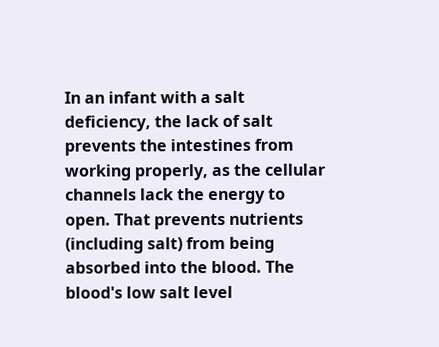In an infant with a salt deficiency, the lack of salt prevents the intestines from working properly, as the cellular channels lack the energy to open. That prevents nutrients (including salt) from being absorbed into the blood. The blood's low salt level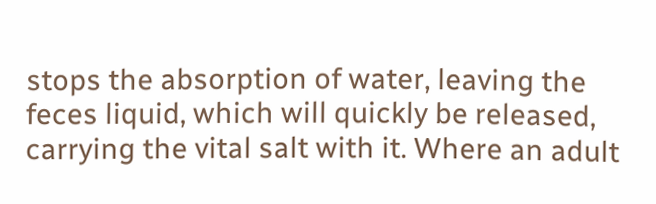stops the absorption of water, leaving the feces liquid, which will quickly be released, carrying the vital salt with it. Where an adult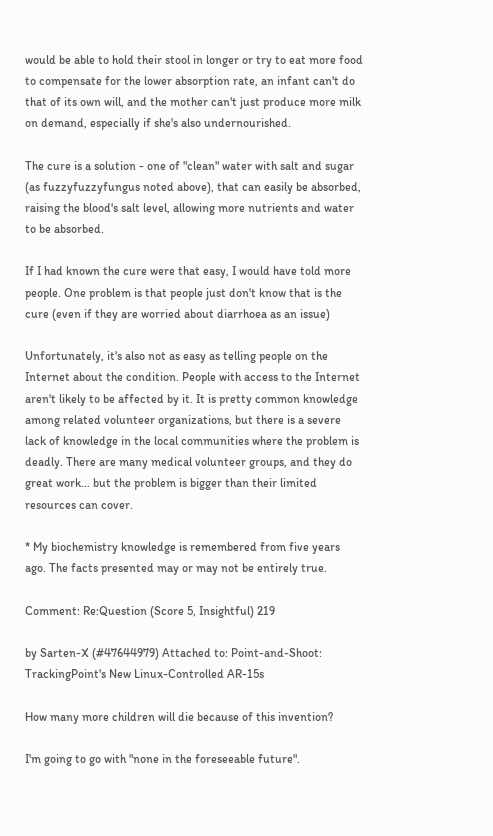would be able to hold their stool in longer or try to eat more food to compensate for the lower absorption rate, an infant can't do that of its own will, and the mother can't just produce more milk on demand, especially if she's also undernourished.

The cure is a solution - one of "clean" water with salt and sugar (as fuzzyfuzzyfungus noted above), that can easily be absorbed, raising the blood's salt level, allowing more nutrients and water to be absorbed.

If I had known the cure were that easy, I would have told more people. One problem is that people just don't know that is the cure (even if they are worried about diarrhoea as an issue)

Unfortunately, it's also not as easy as telling people on the Internet about the condition. People with access to the Internet aren't likely to be affected by it. It is pretty common knowledge among related volunteer organizations, but there is a severe lack of knowledge in the local communities where the problem is deadly. There are many medical volunteer groups, and they do great work... but the problem is bigger than their limited resources can cover.

* My biochemistry knowledge is remembered from five years ago. The facts presented may or may not be entirely true.

Comment: Re:Question (Score 5, Insightful) 219

by Sarten-X (#47644979) Attached to: Point-and-Shoot: TrackingPoint's New Linux-Controlled AR-15s

How many more children will die because of this invention?

I'm going to go with "none in the foreseeable future".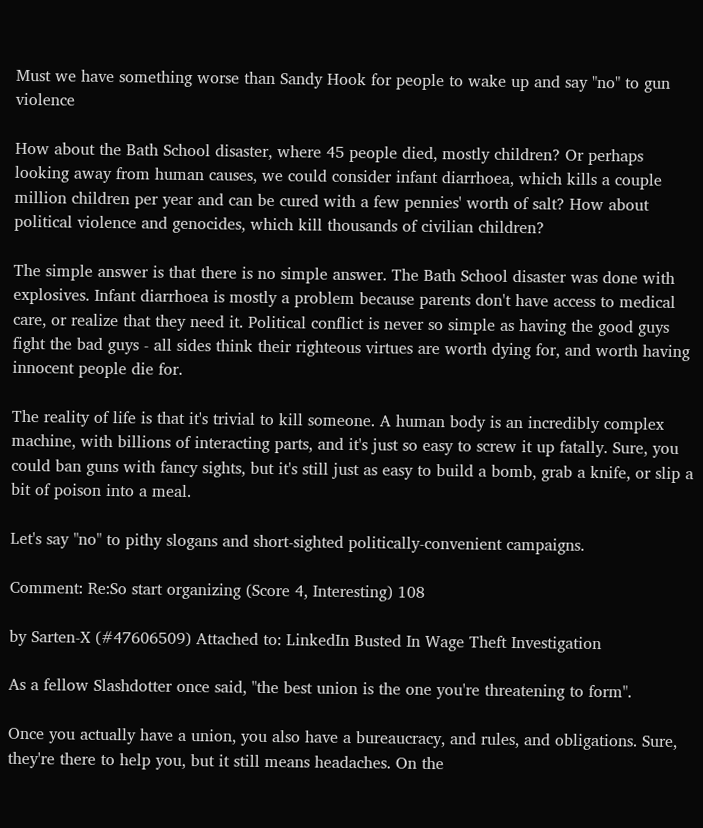Must we have something worse than Sandy Hook for people to wake up and say "no" to gun violence

How about the Bath School disaster, where 45 people died, mostly children? Or perhaps looking away from human causes, we could consider infant diarrhoea, which kills a couple million children per year and can be cured with a few pennies' worth of salt? How about political violence and genocides, which kill thousands of civilian children?

The simple answer is that there is no simple answer. The Bath School disaster was done with explosives. Infant diarrhoea is mostly a problem because parents don't have access to medical care, or realize that they need it. Political conflict is never so simple as having the good guys fight the bad guys - all sides think their righteous virtues are worth dying for, and worth having innocent people die for.

The reality of life is that it's trivial to kill someone. A human body is an incredibly complex machine, with billions of interacting parts, and it's just so easy to screw it up fatally. Sure, you could ban guns with fancy sights, but it's still just as easy to build a bomb, grab a knife, or slip a bit of poison into a meal.

Let's say "no" to pithy slogans and short-sighted politically-convenient campaigns.

Comment: Re:So start organizing (Score 4, Interesting) 108

by Sarten-X (#47606509) Attached to: LinkedIn Busted In Wage Theft Investigation

As a fellow Slashdotter once said, "the best union is the one you're threatening to form".

Once you actually have a union, you also have a bureaucracy, and rules, and obligations. Sure, they're there to help you, but it still means headaches. On the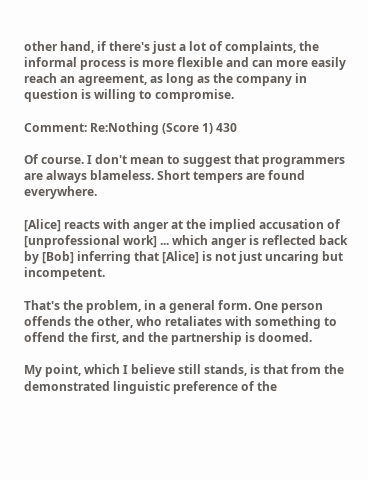other hand, if there's just a lot of complaints, the informal process is more flexible and can more easily reach an agreement, as long as the company in question is willing to compromise.

Comment: Re:Nothing (Score 1) 430

Of course. I don't mean to suggest that programmers are always blameless. Short tempers are found everywhere.

[Alice] reacts with anger at the implied accusation of [unprofessional work] ... which anger is reflected back by [Bob] inferring that [Alice] is not just uncaring but incompetent.

That's the problem, in a general form. One person offends the other, who retaliates with something to offend the first, and the partnership is doomed.

My point, which I believe still stands, is that from the demonstrated linguistic preference of the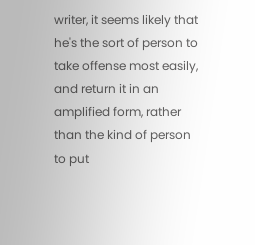writer, it seems likely that he's the sort of person to take offense most easily, and return it in an amplified form, rather than the kind of person to put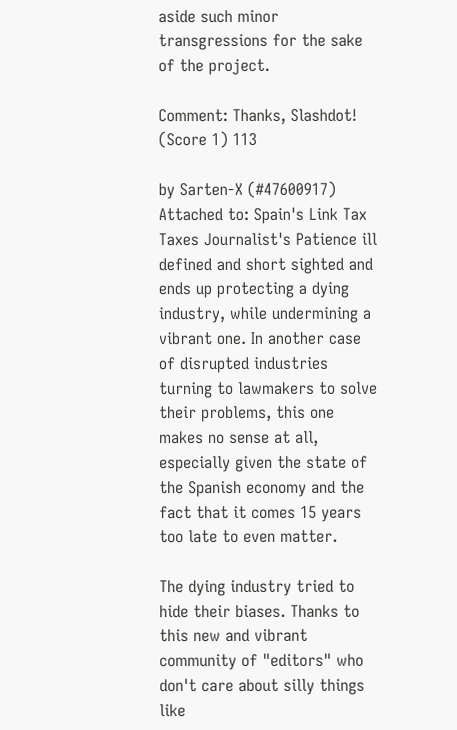aside such minor transgressions for the sake of the project.

Comment: Thanks, Slashdot! (Score 1) 113

by Sarten-X (#47600917) Attached to: Spain's Link Tax Taxes Journalist's Patience ill defined and short sighted and ends up protecting a dying industry, while undermining a vibrant one. In another case of disrupted industries turning to lawmakers to solve their problems, this one makes no sense at all, especially given the state of the Spanish economy and the fact that it comes 15 years too late to even matter.

The dying industry tried to hide their biases. Thanks to this new and vibrant community of "editors" who don't care about silly things like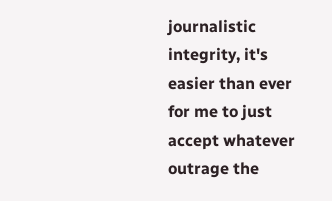journalistic integrity, it's easier than ever for me to just accept whatever outrage the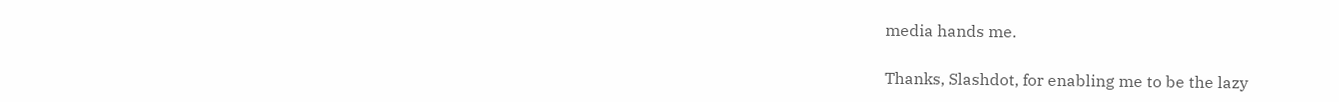media hands me.

Thanks, Slashdot, for enabling me to be the lazy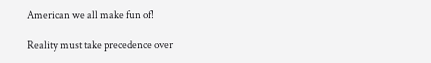American we all make fun of!

Reality must take precedence over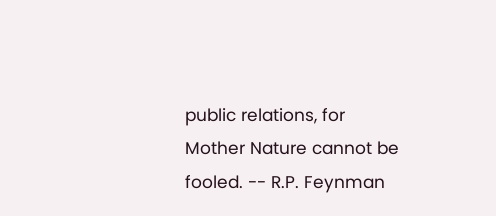public relations, for Mother Nature cannot be fooled. -- R.P. Feynman